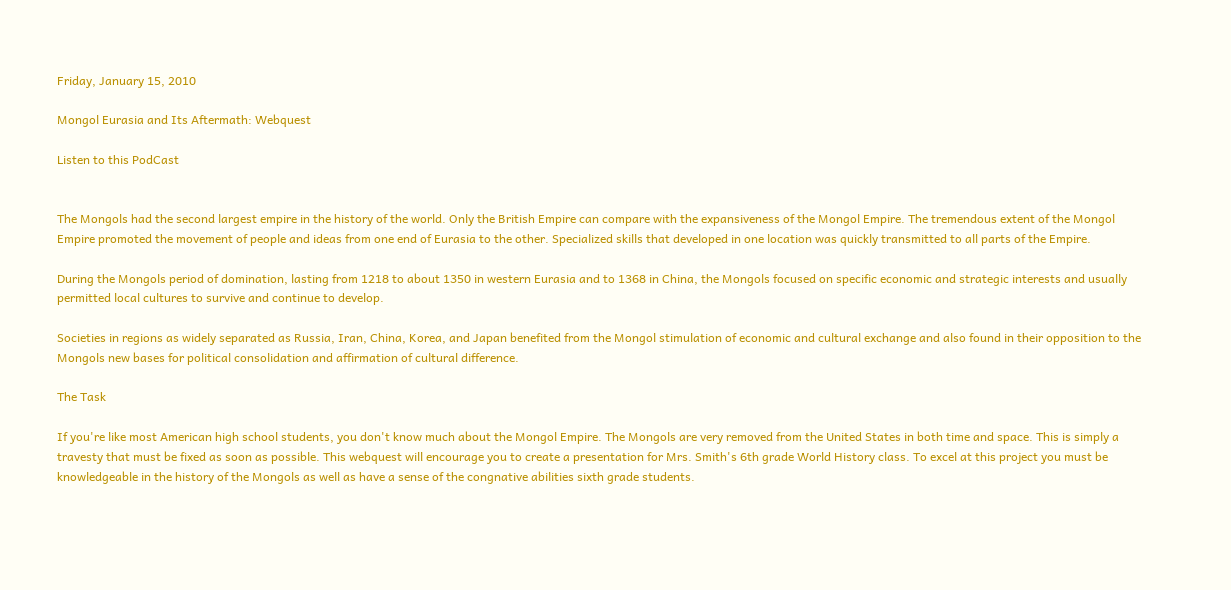Friday, January 15, 2010

Mongol Eurasia and Its Aftermath: Webquest

Listen to this PodCast


The Mongols had the second largest empire in the history of the world. Only the British Empire can compare with the expansiveness of the Mongol Empire. The tremendous extent of the Mongol Empire promoted the movement of people and ideas from one end of Eurasia to the other. Specialized skills that developed in one location was quickly transmitted to all parts of the Empire.

During the Mongols period of domination, lasting from 1218 to about 1350 in western Eurasia and to 1368 in China, the Mongols focused on specific economic and strategic interests and usually permitted local cultures to survive and continue to develop.

Societies in regions as widely separated as Russia, Iran, China, Korea, and Japan benefited from the Mongol stimulation of economic and cultural exchange and also found in their opposition to the Mongols new bases for political consolidation and affirmation of cultural difference.

The Task

If you're like most American high school students, you don't know much about the Mongol Empire. The Mongols are very removed from the United States in both time and space. This is simply a travesty that must be fixed as soon as possible. This webquest will encourage you to create a presentation for Mrs. Smith's 6th grade World History class. To excel at this project you must be knowledgeable in the history of the Mongols as well as have a sense of the congnative abilities sixth grade students.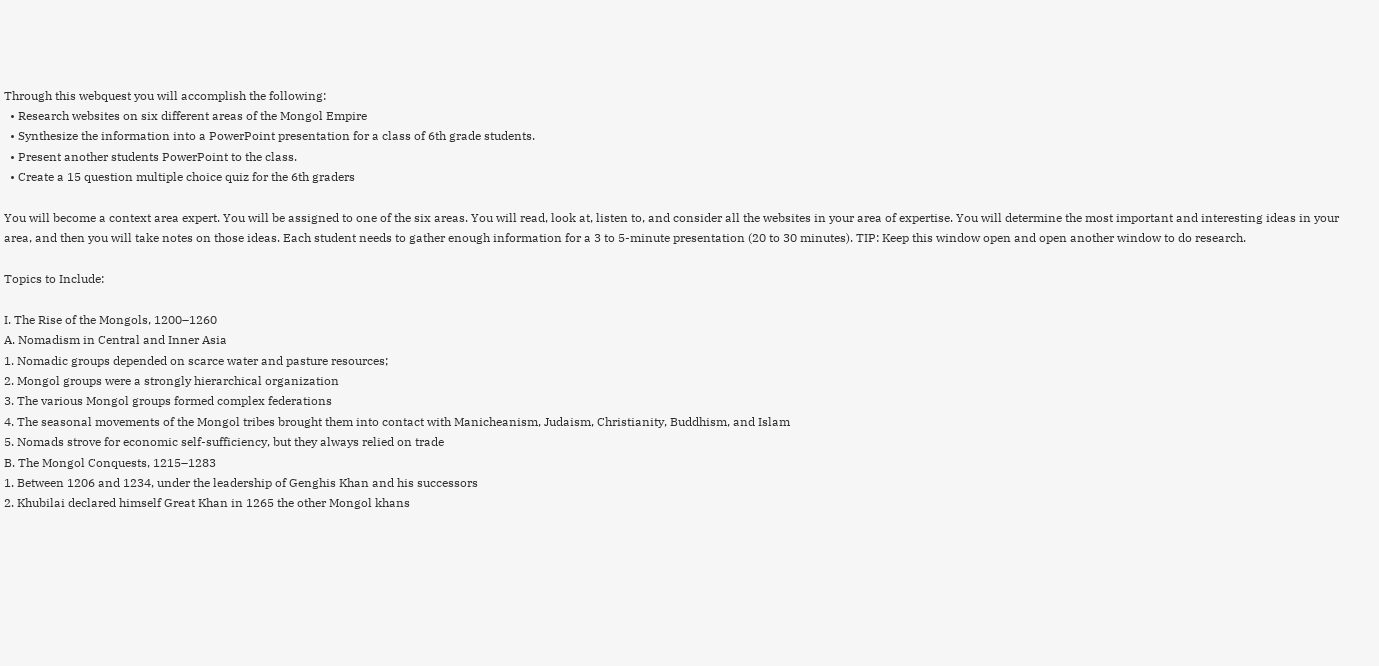Through this webquest you will accomplish the following:
  • Research websites on six different areas of the Mongol Empire
  • Synthesize the information into a PowerPoint presentation for a class of 6th grade students.
  • Present another students PowerPoint to the class.
  • Create a 15 question multiple choice quiz for the 6th graders

You will become a context area expert. You will be assigned to one of the six areas. You will read, look at, listen to, and consider all the websites in your area of expertise. You will determine the most important and interesting ideas in your area, and then you will take notes on those ideas. Each student needs to gather enough information for a 3 to 5-minute presentation (20 to 30 minutes). TIP: Keep this window open and open another window to do research.

Topics to Include:

I. The Rise of the Mongols, 1200–1260
A. Nomadism in Central and Inner Asia
1. Nomadic groups depended on scarce water and pasture resources;
2. Mongol groups were a strongly hierarchical organization
3. The various Mongol groups formed complex federations
4. The seasonal movements of the Mongol tribes brought them into contact with Manicheanism, Judaism, Christianity, Buddhism, and Islam
5. Nomads strove for economic self-sufficiency, but they always relied on trade
B. The Mongol Conquests, 1215–1283
1. Between 1206 and 1234, under the leadership of Genghis Khan and his successors
2. Khubilai declared himself Great Khan in 1265 the other Mongol khans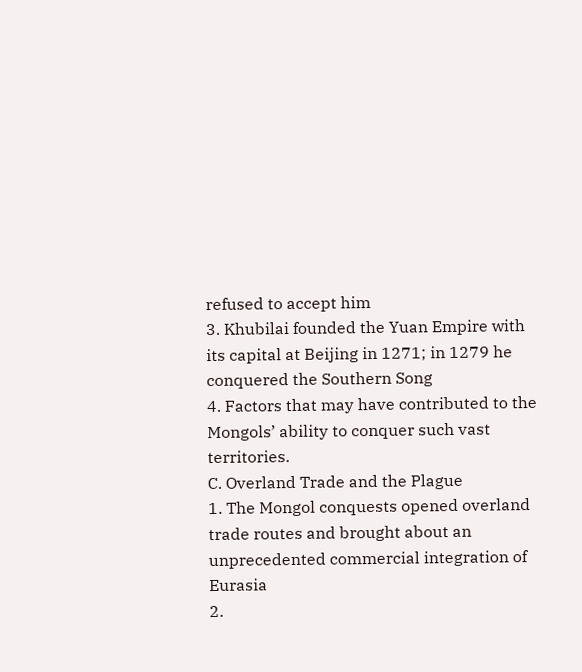refused to accept him
3. Khubilai founded the Yuan Empire with its capital at Beijing in 1271; in 1279 he conquered the Southern Song
4. Factors that may have contributed to the Mongols’ ability to conquer such vast territories.
C. Overland Trade and the Plague
1. The Mongol conquests opened overland trade routes and brought about an unprecedented commercial integration of Eurasia
2.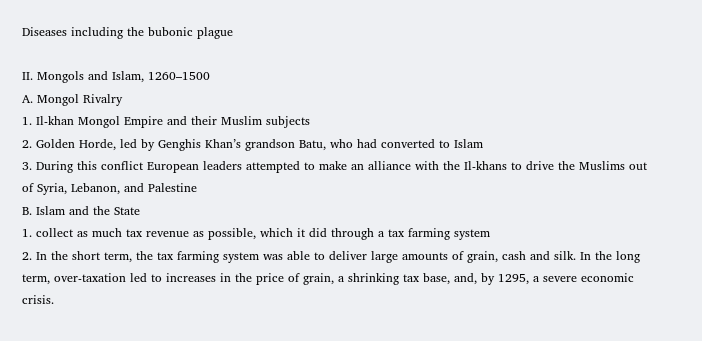Diseases including the bubonic plague

II. Mongols and Islam, 1260–1500
A. Mongol Rivalry
1. Il-khan Mongol Empire and their Muslim subjects
2. Golden Horde, led by Genghis Khan’s grandson Batu, who had converted to Islam
3. During this conflict European leaders attempted to make an alliance with the Il-khans to drive the Muslims out of Syria, Lebanon, and Palestine
B. Islam and the State
1. collect as much tax revenue as possible, which it did through a tax farming system
2. In the short term, the tax farming system was able to deliver large amounts of grain, cash and silk. In the long term, over-taxation led to increases in the price of grain, a shrinking tax base, and, by 1295, a severe economic crisis.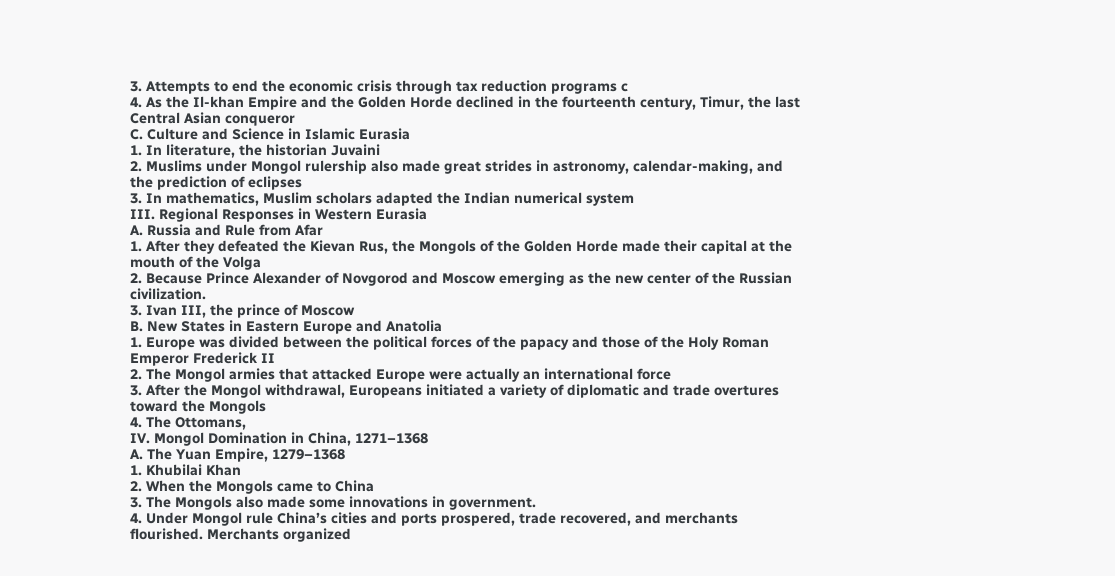3. Attempts to end the economic crisis through tax reduction programs c
4. As the Il-khan Empire and the Golden Horde declined in the fourteenth century, Timur, the last Central Asian conqueror
C. Culture and Science in Islamic Eurasia
1. In literature, the historian Juvaini
2. Muslims under Mongol rulership also made great strides in astronomy, calendar-making, and the prediction of eclipses
3. In mathematics, Muslim scholars adapted the Indian numerical system
III. Regional Responses in Western Eurasia
A. Russia and Rule from Afar
1. After they defeated the Kievan Rus, the Mongols of the Golden Horde made their capital at the mouth of the Volga
2. Because Prince Alexander of Novgorod and Moscow emerging as the new center of the Russian civilization.
3. Ivan III, the prince of Moscow
B. New States in Eastern Europe and Anatolia
1. Europe was divided between the political forces of the papacy and those of the Holy Roman Emperor Frederick II
2. The Mongol armies that attacked Europe were actually an international force
3. After the Mongol withdrawal, Europeans initiated a variety of diplomatic and trade overtures toward the Mongols
4. The Ottomans,
IV. Mongol Domination in China, 1271–1368
A. The Yuan Empire, 1279–1368
1. Khubilai Khan
2. When the Mongols came to China
3. The Mongols also made some innovations in government.
4. Under Mongol rule China’s cities and ports prospered, trade recovered, and merchants flourished. Merchants organized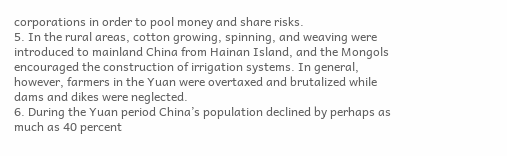corporations in order to pool money and share risks.
5. In the rural areas, cotton growing, spinning, and weaving were introduced to mainland China from Hainan Island, and the Mongols encouraged the construction of irrigation systems. In general, however, farmers in the Yuan were overtaxed and brutalized while dams and dikes were neglected.
6. During the Yuan period China’s population declined by perhaps as much as 40 percent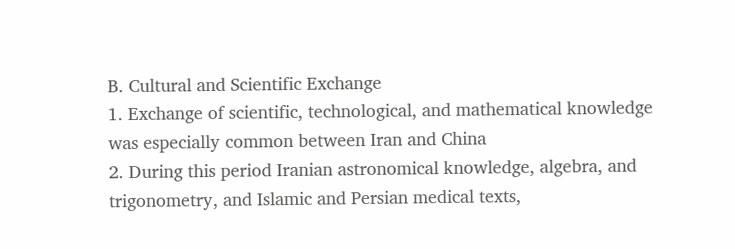B. Cultural and Scientific Exchange
1. Exchange of scientific, technological, and mathematical knowledge was especially common between Iran and China
2. During this period Iranian astronomical knowledge, algebra, and trigonometry, and Islamic and Persian medical texts,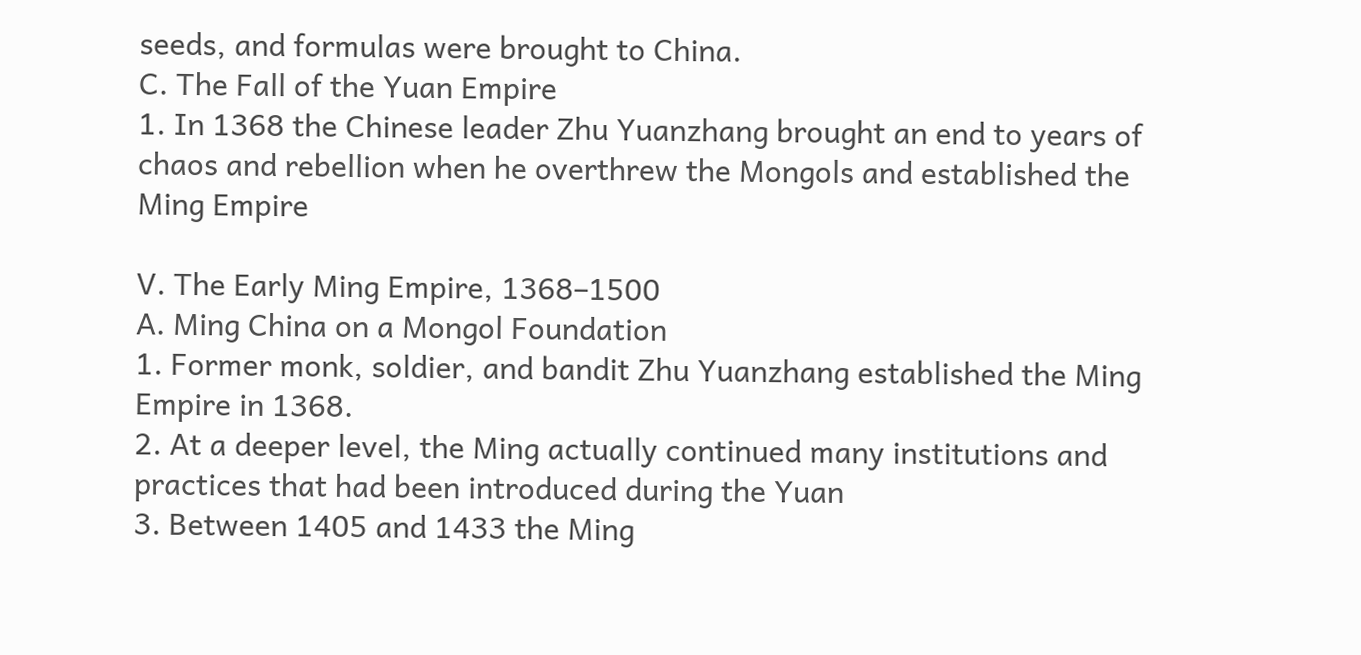seeds, and formulas were brought to China.
C. The Fall of the Yuan Empire
1. In 1368 the Chinese leader Zhu Yuanzhang brought an end to years of chaos and rebellion when he overthrew the Mongols and established the Ming Empire

V. The Early Ming Empire, 1368–1500
A. Ming China on a Mongol Foundation
1. Former monk, soldier, and bandit Zhu Yuanzhang established the Ming Empire in 1368.
2. At a deeper level, the Ming actually continued many institutions and practices that had been introduced during the Yuan
3. Between 1405 and 1433 the Ming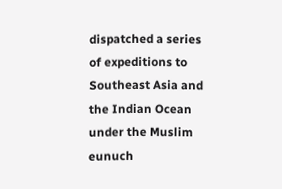dispatched a series of expeditions to Southeast Asia and the Indian Ocean under the Muslim eunuch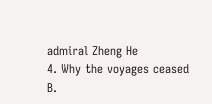admiral Zheng He
4. Why the voyages ceased
B.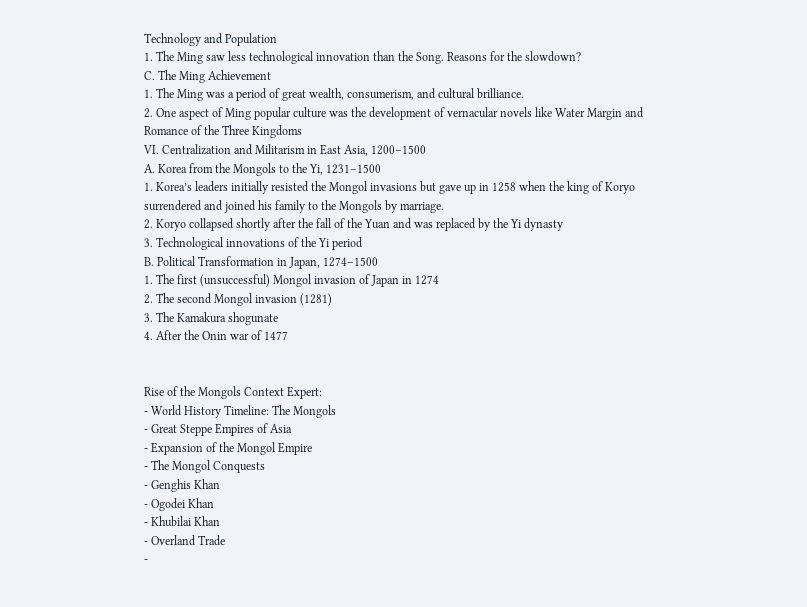Technology and Population
1. The Ming saw less technological innovation than the Song. Reasons for the slowdown?
C. The Ming Achievement
1. The Ming was a period of great wealth, consumerism, and cultural brilliance.
2. One aspect of Ming popular culture was the development of vernacular novels like Water Margin and Romance of the Three Kingdoms
VI. Centralization and Militarism in East Asia, 1200–1500
A. Korea from the Mongols to the Yi, 1231–1500
1. Korea’s leaders initially resisted the Mongol invasions but gave up in 1258 when the king of Koryo surrendered and joined his family to the Mongols by marriage.
2. Koryo collapsed shortly after the fall of the Yuan and was replaced by the Yi dynasty
3. Technological innovations of the Yi period
B. Political Transformation in Japan, 1274–1500
1. The first (unsuccessful) Mongol invasion of Japan in 1274
2. The second Mongol invasion (1281)
3. The Kamakura shogunate
4. After the Onin war of 1477


Rise of the Mongols Context Expert:
- World History Timeline: The Mongols
- Great Steppe Empires of Asia
- Expansion of the Mongol Empire
- The Mongol Conquests
- Genghis Khan
- Ogodei Khan
- Khubilai Khan
- Overland Trade
-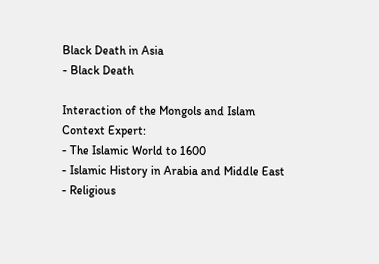Black Death in Asia
- Black Death

Interaction of the Mongols and Islam Context Expert:
- The Islamic World to 1600
- Islamic History in Arabia and Middle East
- Religious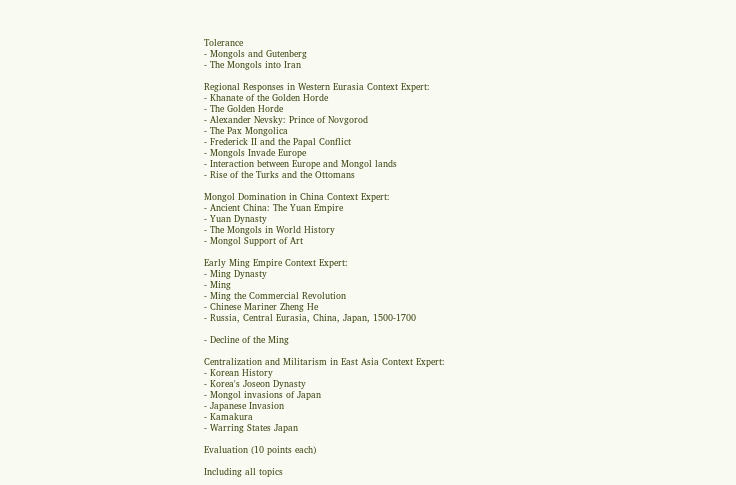Tolerance
- Mongols and Gutenberg
- The Mongols into Iran

Regional Responses in Western Eurasia Context Expert:
- Khanate of the Golden Horde
- The Golden Horde
- Alexander Nevsky: Prince of Novgorod
- The Pax Mongolica
- Frederick II and the Papal Conflict
- Mongols Invade Europe
- Interaction between Europe and Mongol lands
- Rise of the Turks and the Ottomans

Mongol Domination in China Context Expert:
- Ancient China: The Yuan Empire
- Yuan Dynasty
- The Mongols in World History
- Mongol Support of Art

Early Ming Empire Context Expert:
- Ming Dynasty
- Ming
- Ming the Commercial Revolution
- Chinese Mariner Zheng He
- Russia, Central Eurasia, China, Japan, 1500-1700

- Decline of the Ming

Centralization and Militarism in East Asia Context Expert:
- Korean History
- Korea's Joseon Dynasty
- Mongol invasions of Japan
- Japanese Invasion
- Kamakura
- Warring States Japan

Evaluation (10 points each)

Including all topics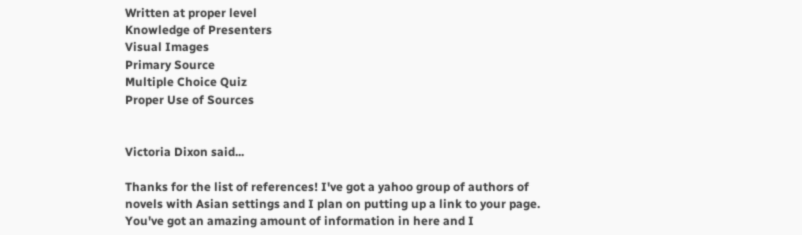Written at proper level
Knowledge of Presenters
Visual Images
Primary Source
Multiple Choice Quiz
Proper Use of Sources


Victoria Dixon said...

Thanks for the list of references! I've got a yahoo group of authors of novels with Asian settings and I plan on putting up a link to your page. You've got an amazing amount of information in here and I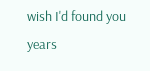wish I'd found you years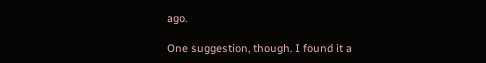ago.

One suggestion, though. I found it a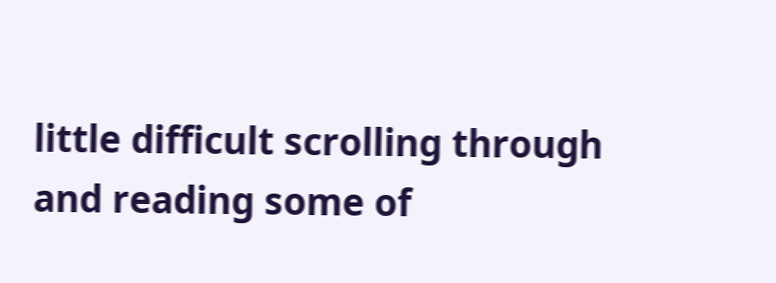little difficult scrolling through and reading some of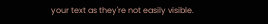your text as they're not easily visible.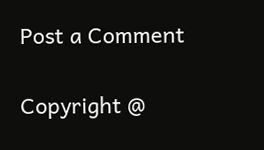Post a Comment

Copyright @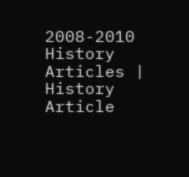2008-2010 History Articles | History Article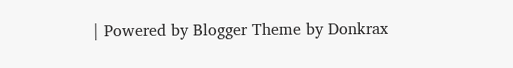| Powered by Blogger Theme by Donkrax